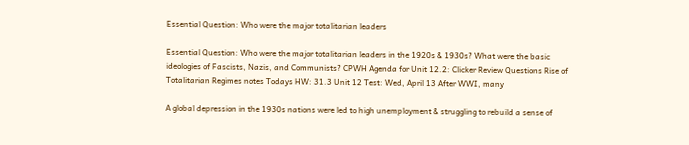Essential Question: Who were the major totalitarian leaders

Essential Question: Who were the major totalitarian leaders in the 1920s & 1930s? What were the basic ideologies of Fascists, Nazis, and Communists? CPWH Agenda for Unit 12.2: Clicker Review Questions Rise of Totalitarian Regimes notes Todays HW: 31.3 Unit 12 Test: Wed, April 13 After WWI, many

A global depression in the 1930s nations were led to high unemployment & struggling to rebuild a sense of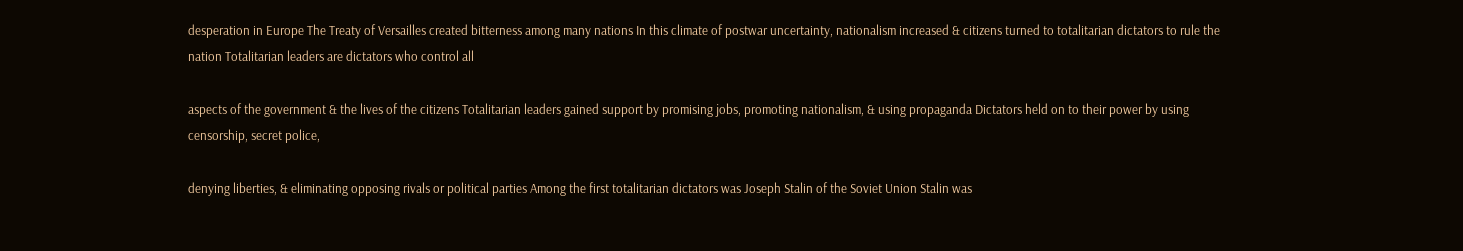desperation in Europe The Treaty of Versailles created bitterness among many nations In this climate of postwar uncertainty, nationalism increased & citizens turned to totalitarian dictators to rule the nation Totalitarian leaders are dictators who control all

aspects of the government & the lives of the citizens Totalitarian leaders gained support by promising jobs, promoting nationalism, & using propaganda Dictators held on to their power by using censorship, secret police,

denying liberties, & eliminating opposing rivals or political parties Among the first totalitarian dictators was Joseph Stalin of the Soviet Union Stalin was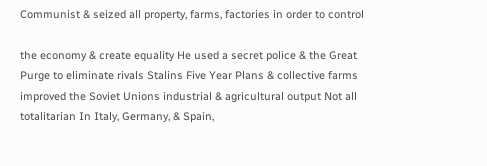Communist & seized all property, farms, factories in order to control

the economy & create equality He used a secret police & the Great Purge to eliminate rivals Stalins Five Year Plans & collective farms improved the Soviet Unions industrial & agricultural output Not all totalitarian In Italy, Germany, & Spain,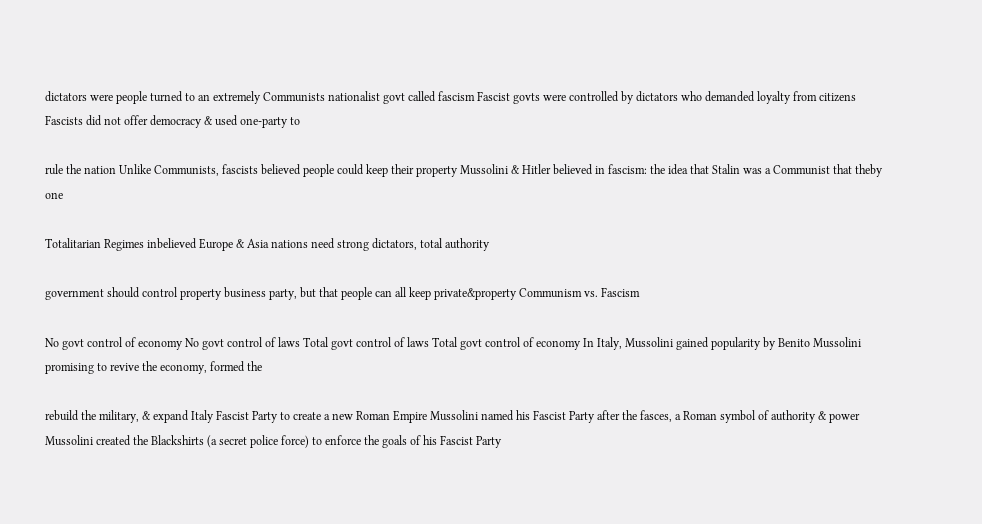dictators were people turned to an extremely Communists nationalist govt called fascism Fascist govts were controlled by dictators who demanded loyalty from citizens Fascists did not offer democracy & used one-party to

rule the nation Unlike Communists, fascists believed people could keep their property Mussolini & Hitler believed in fascism: the idea that Stalin was a Communist that theby one

Totalitarian Regimes inbelieved Europe & Asia nations need strong dictators, total authority

government should control property business party, but that people can all keep private&property Communism vs. Fascism

No govt control of economy No govt control of laws Total govt control of laws Total govt control of economy In Italy, Mussolini gained popularity by Benito Mussolini promising to revive the economy, formed the

rebuild the military, & expand Italy Fascist Party to create a new Roman Empire Mussolini named his Fascist Party after the fasces, a Roman symbol of authority & power Mussolini created the Blackshirts (a secret police force) to enforce the goals of his Fascist Party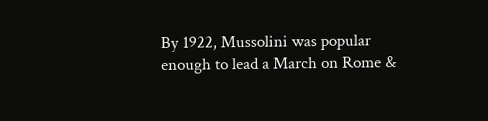By 1922, Mussolini was popular enough to lead a March on Rome &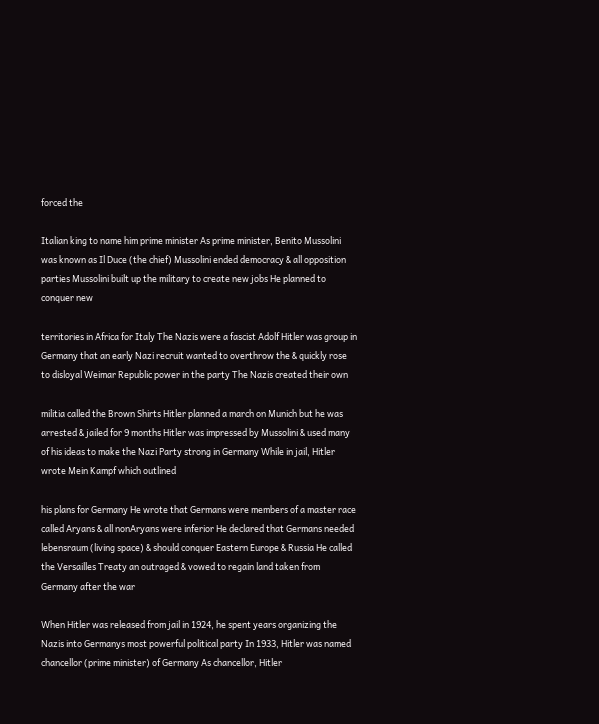forced the

Italian king to name him prime minister As prime minister, Benito Mussolini was known as Il Duce (the chief) Mussolini ended democracy & all opposition parties Mussolini built up the military to create new jobs He planned to conquer new

territories in Africa for Italy The Nazis were a fascist Adolf Hitler was group in Germany that an early Nazi recruit wanted to overthrow the & quickly rose to disloyal Weimar Republic power in the party The Nazis created their own

militia called the Brown Shirts Hitler planned a march on Munich but he was arrested & jailed for 9 months Hitler was impressed by Mussolini & used many of his ideas to make the Nazi Party strong in Germany While in jail, Hitler wrote Mein Kampf which outlined

his plans for Germany He wrote that Germans were members of a master race called Aryans & all nonAryans were inferior He declared that Germans needed lebensraum (living space) & should conquer Eastern Europe & Russia He called the Versailles Treaty an outraged & vowed to regain land taken from Germany after the war

When Hitler was released from jail in 1924, he spent years organizing the Nazis into Germanys most powerful political party In 1933, Hitler was named chancellor (prime minister) of Germany As chancellor, Hitler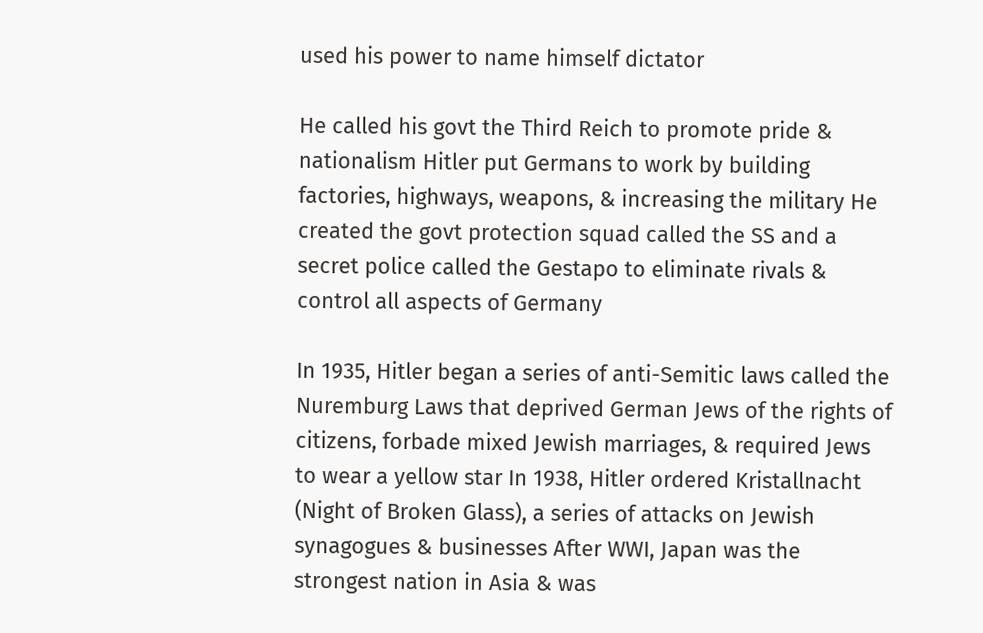used his power to name himself dictator

He called his govt the Third Reich to promote pride & nationalism Hitler put Germans to work by building factories, highways, weapons, & increasing the military He created the govt protection squad called the SS and a secret police called the Gestapo to eliminate rivals & control all aspects of Germany

In 1935, Hitler began a series of anti-Semitic laws called the Nuremburg Laws that deprived German Jews of the rights of citizens, forbade mixed Jewish marriages, & required Jews to wear a yellow star In 1938, Hitler ordered Kristallnacht (Night of Broken Glass), a series of attacks on Jewish synagogues & businesses After WWI, Japan was the strongest nation in Asia & was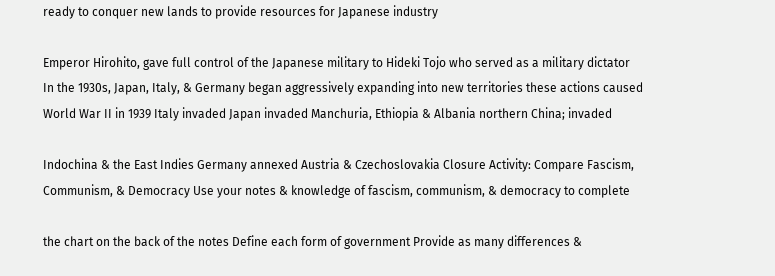ready to conquer new lands to provide resources for Japanese industry

Emperor Hirohito, gave full control of the Japanese military to Hideki Tojo who served as a military dictator In the 1930s, Japan, Italy, & Germany began aggressively expanding into new territories these actions caused World War II in 1939 Italy invaded Japan invaded Manchuria, Ethiopia & Albania northern China; invaded

Indochina & the East Indies Germany annexed Austria & Czechoslovakia Closure Activity: Compare Fascism, Communism, & Democracy Use your notes & knowledge of fascism, communism, & democracy to complete

the chart on the back of the notes Define each form of government Provide as many differences &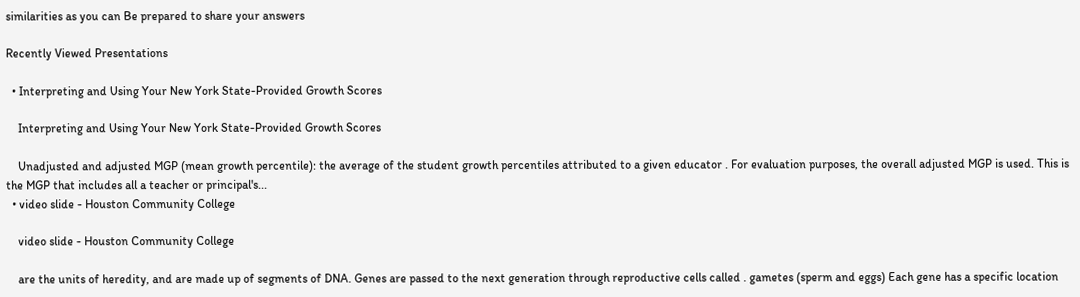similarities as you can Be prepared to share your answers

Recently Viewed Presentations

  • Interpreting and Using Your New York State-Provided Growth Scores

    Interpreting and Using Your New York State-Provided Growth Scores

    Unadjusted and adjusted MGP (mean growth percentile): the average of the student growth percentiles attributed to a given educator . For evaluation purposes, the overall adjusted MGP is used. This is the MGP that includes all a teacher or principal's...
  • video slide - Houston Community College

    video slide - Houston Community College

    are the units of heredity, and are made up of segments of DNA. Genes are passed to the next generation through reproductive cells called . gametes (sperm and eggs) Each gene has a specific location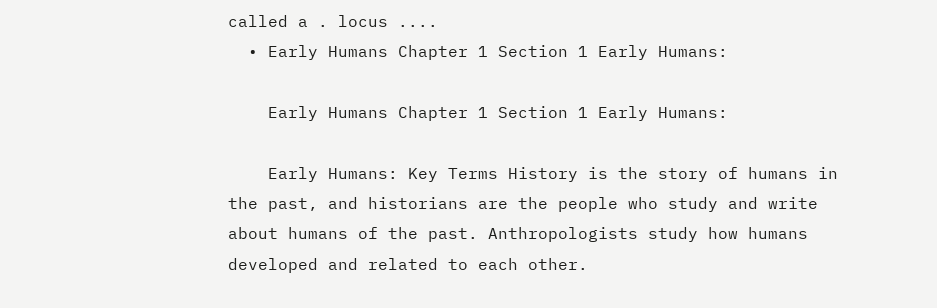called a . locus ....
  • Early Humans Chapter 1 Section 1 Early Humans:

    Early Humans Chapter 1 Section 1 Early Humans:

    Early Humans: Key Terms History is the story of humans in the past, and historians are the people who study and write about humans of the past. Anthropologists study how humans developed and related to each other.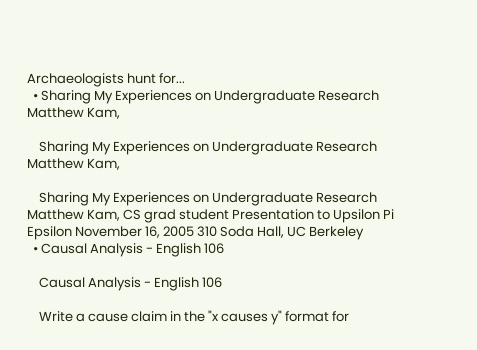Archaeologists hunt for...
  • Sharing My Experiences on Undergraduate Research Matthew Kam,

    Sharing My Experiences on Undergraduate Research Matthew Kam,

    Sharing My Experiences on Undergraduate Research Matthew Kam, CS grad student Presentation to Upsilon Pi Epsilon November 16, 2005 310 Soda Hall, UC Berkeley
  • Causal Analysis - English 106

    Causal Analysis - English 106

    Write a cause claim in the "x causes y" format for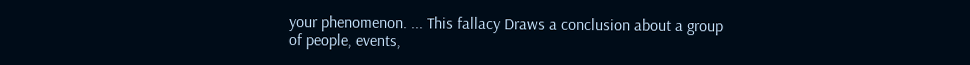your phenomenon. ... This fallacy Draws a conclusion about a group of people, events,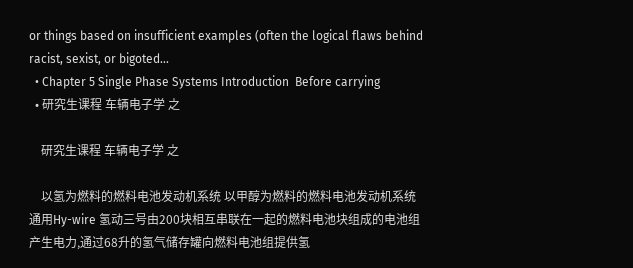or things based on insufficient examples (often the logical flaws behind racist, sexist, or bigoted...
  • Chapter 5 Single Phase Systems Introduction  Before carrying
  • 研究生课程 车辆电子学 之

    研究生课程 车辆电子学 之

    以氢为燃料的燃料电池发动机系统 以甲醇为燃料的燃料电池发动机系统 通用Hy-wire 氢动三号由200块相互串联在一起的燃料电池块组成的电池组产生电力,通过68升的氢气储存罐向燃料电池组提供氢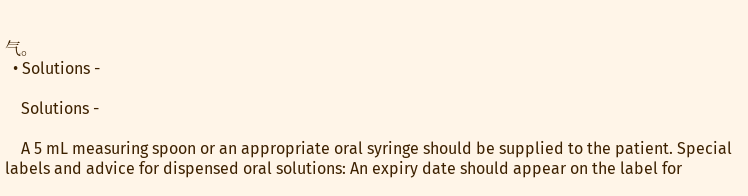气。
  • Solutions -

    Solutions -

    A 5 mL measuring spoon or an appropriate oral syringe should be supplied to the patient. Special labels and advice for dispensed oral solutions: An expiry date should appear on the label for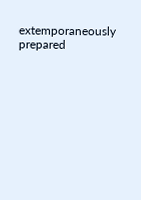extemporaneously prepared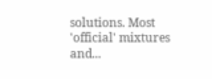solutions. Most 'official' mixtures and...